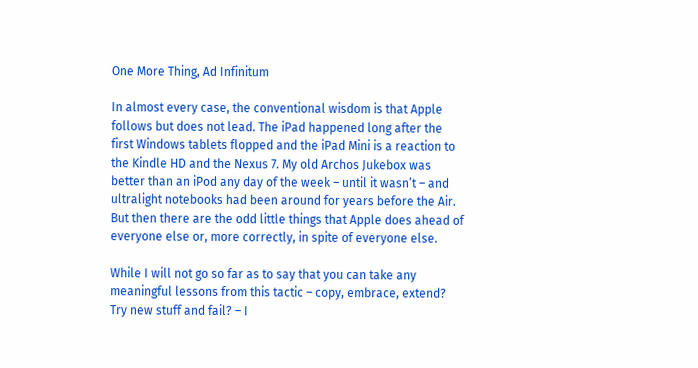One More Thing, Ad Infinitum

In almost every case, the conventional wisdom is that Apple follows but does not lead. The iPad happened long after the first Windows tablets flopped and the iPad Mini is a reaction to the Kindle HD and the Nexus 7. My old Archos Jukebox was better than an iPod any day of the week – until it wasn’t – and ultralight notebooks had been around for years before the Air. But then there are the odd little things that Apple does ahead of everyone else or, more correctly, in spite of everyone else.

While I will not go so far as to say that you can take any meaningful lessons from this tactic – copy, embrace, extend? Try new stuff and fail? – I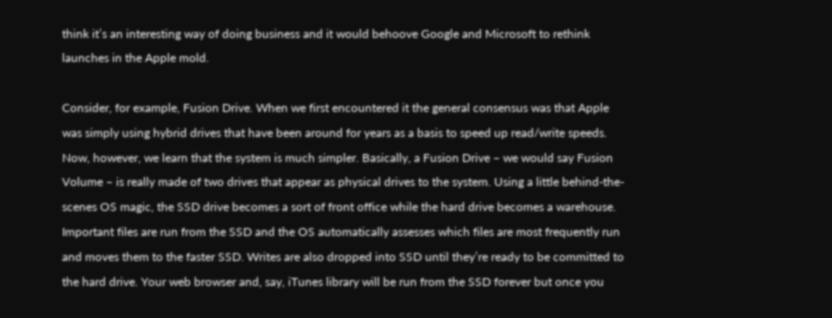think it’s an interesting way of doing business and it would behoove Google and Microsoft to rethink launches in the Apple mold.

Consider, for example, Fusion Drive. When we first encountered it the general consensus was that Apple was simply using hybrid drives that have been around for years as a basis to speed up read/write speeds. Now, however, we learn that the system is much simpler. Basically, a Fusion Drive – we would say Fusion Volume – is really made of two drives that appear as physical drives to the system. Using a little behind-the-scenes OS magic, the SSD drive becomes a sort of front office while the hard drive becomes a warehouse. Important files are run from the SSD and the OS automatically assesses which files are most frequently run and moves them to the faster SSD. Writes are also dropped into SSD until they’re ready to be committed to the hard drive. Your web browser and, say, iTunes library will be run from the SSD forever but once you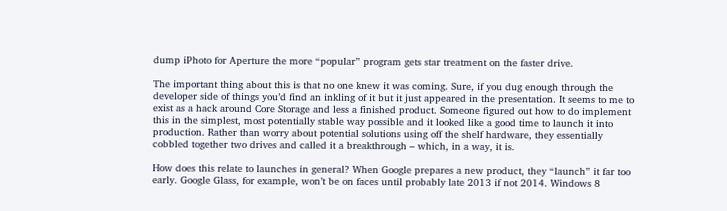dump iPhoto for Aperture the more “popular” program gets star treatment on the faster drive.

The important thing about this is that no one knew it was coming. Sure, if you dug enough through the developer side of things you’d find an inkling of it but it just appeared in the presentation. It seems to me to exist as a hack around Core Storage and less a finished product. Someone figured out how to do implement this in the simplest, most potentially stable way possible and it looked like a good time to launch it into production. Rather than worry about potential solutions using off the shelf hardware, they essentially cobbled together two drives and called it a breakthrough – which, in a way, it is.

How does this relate to launches in general? When Google prepares a new product, they “launch” it far too early. Google Glass, for example, won’t be on faces until probably late 2013 if not 2014. Windows 8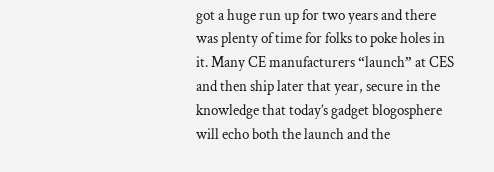got a huge run up for two years and there was plenty of time for folks to poke holes in it. Many CE manufacturers “launch” at CES and then ship later that year, secure in the knowledge that today’s gadget blogosphere will echo both the launch and the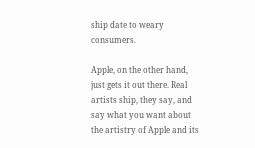ship date to weary consumers.

Apple, on the other hand, just gets it out there. Real artists ship, they say, and say what you want about the artistry of Apple and its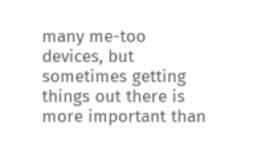many me-too devices, but sometimes getting things out there is more important than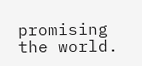promising the world.